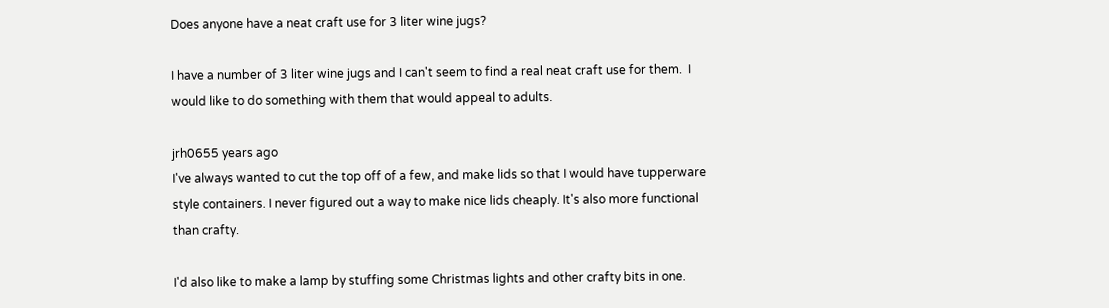Does anyone have a neat craft use for 3 liter wine jugs?

I have a number of 3 liter wine jugs and I can't seem to find a real neat craft use for them.  I would like to do something with them that would appeal to adults.

jrh0655 years ago
I've always wanted to cut the top off of a few, and make lids so that I would have tupperware style containers. I never figured out a way to make nice lids cheaply. It's also more functional than crafty.

I'd also like to make a lamp by stuffing some Christmas lights and other crafty bits in one.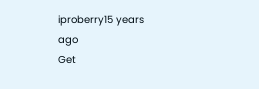iproberry15 years ago
Get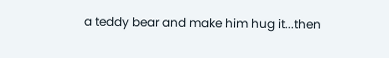a teddy bear and make him hug it...then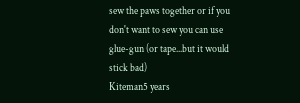sew the paws together or if you don't want to sew you can use glue-gun (or tape...but it would stick bad)
Kiteman5 years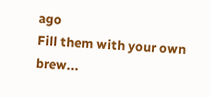ago
Fill them with your own brew...